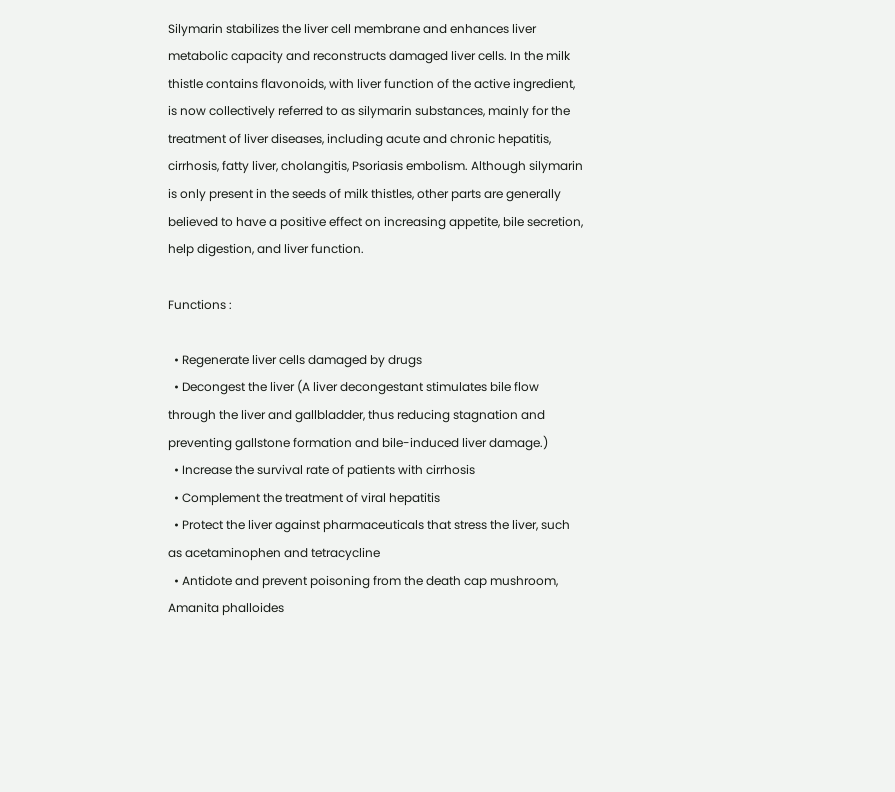Silymarin stabilizes the liver cell membrane and enhances liver metabolic capacity and reconstructs damaged liver cells. In the milk thistle contains flavonoids, with liver function of the active ingredient, is now collectively referred to as silymarin substances, mainly for the treatment of liver diseases, including acute and chronic hepatitis, cirrhosis, fatty liver, cholangitis, Psoriasis embolism. Although silymarin is only present in the seeds of milk thistles, other parts are generally believed to have a positive effect on increasing appetite, bile secretion, help digestion, and liver function.

Functions :

  • Regenerate liver cells damaged by drugs
  • Decongest the liver (A liver decongestant stimulates bile flow through the liver and gallbladder, thus reducing stagnation and preventing gallstone formation and bile-induced liver damage.)
  • Increase the survival rate of patients with cirrhosis
  • Complement the treatment of viral hepatitis
  • Protect the liver against pharmaceuticals that stress the liver, such as acetaminophen and tetracycline
  • Antidote and prevent poisoning from the death cap mushroom, Amanita phalloides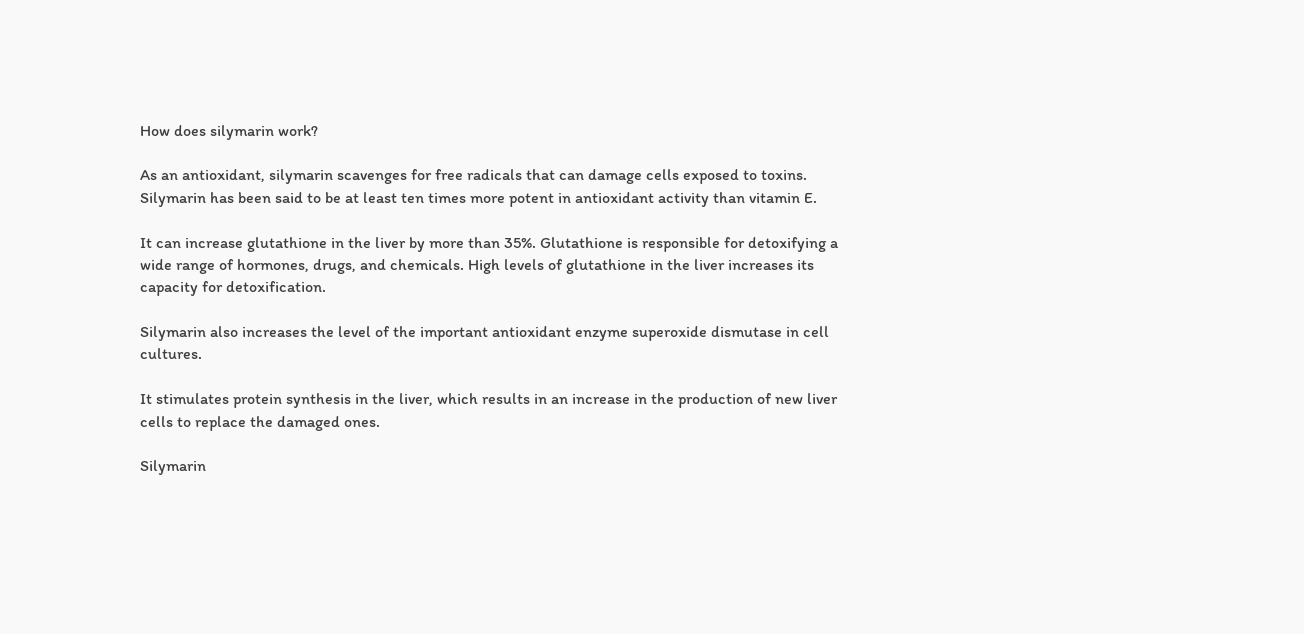How does silymarin work?

As an antioxidant, silymarin scavenges for free radicals that can damage cells exposed to toxins. Silymarin has been said to be at least ten times more potent in antioxidant activity than vitamin E.

It can increase glutathione in the liver by more than 35%. Glutathione is responsible for detoxifying a wide range of hormones, drugs, and chemicals. High levels of glutathione in the liver increases its capacity for detoxification.

Silymarin also increases the level of the important antioxidant enzyme superoxide dismutase in cell cultures.

It stimulates protein synthesis in the liver, which results in an increase in the production of new liver cells to replace the damaged ones.

Silymarin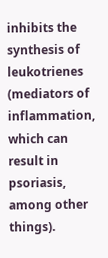inhibits the synthesis of leukotrienes (mediators of inflammation, which can result in psoriasis, among other things).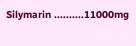Silymarin ..........11000mg